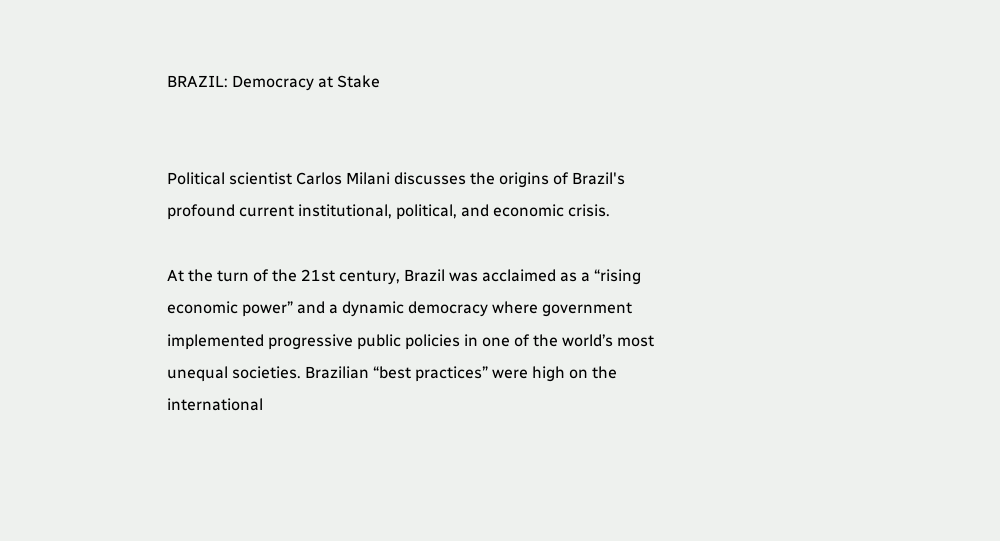BRAZIL: Democracy at Stake


Political scientist Carlos Milani discusses the origins of Brazil's profound current institutional, political, and economic crisis.

At the turn of the 21st century, Brazil was acclaimed as a “rising economic power” and a dynamic democracy where government implemented progressive public policies in one of the world’s most unequal societies. Brazilian “best practices” were high on the international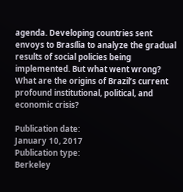agenda. Developing countries sent envoys to Brasília to analyze the gradual results of social policies being implemented. But what went wrong? What are the origins of Brazil’s current profound institutional, political, and economic crisis?

Publication date:
January 10, 2017
Publication type:
Berkeley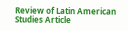Review of Latin American Studies Article